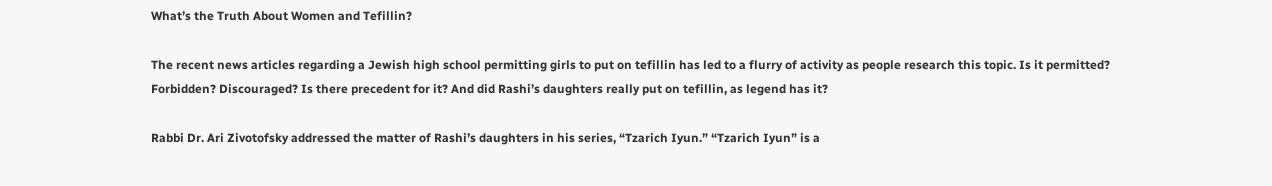What’s the Truth About Women and Tefillin?

The recent news articles regarding a Jewish high school permitting girls to put on tefillin has led to a flurry of activity as people research this topic. Is it permitted? Forbidden? Discouraged? Is there precedent for it? And did Rashi’s daughters really put on tefillin, as legend has it?

Rabbi Dr. Ari Zivotofsky addressed the matter of Rashi’s daughters in his series, “Tzarich Iyun.” “Tzarich Iyun” is a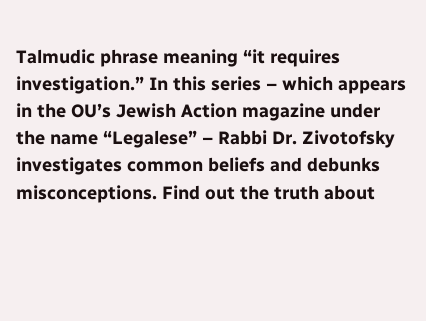Talmudic phrase meaning “it requires investigation.” In this series – which appears in the OU’s Jewish Action magazine under the name “Legalese” – Rabbi Dr. Zivotofsky investigates common beliefs and debunks misconceptions. Find out the truth about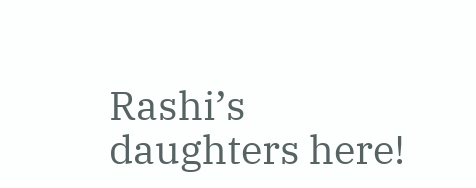Rashi’s daughters here!